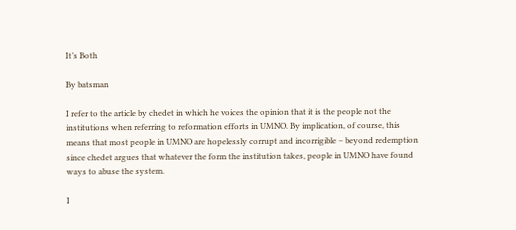It’s Both

By batsman

I refer to the article by chedet in which he voices the opinion that it is the people not the institutions when referring to reformation efforts in UMNO. By implication, of course, this means that most people in UMNO are hopelessly corrupt and incorrigible – beyond redemption since chedet argues that whatever the form the institution takes, people in UMNO have found ways to abuse the system.

I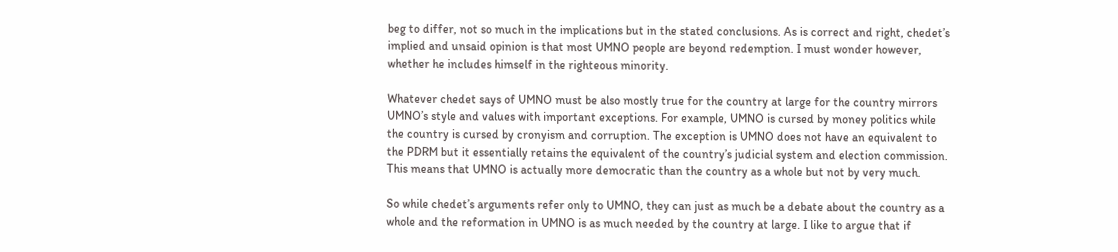beg to differ, not so much in the implications but in the stated conclusions. As is correct and right, chedet’s implied and unsaid opinion is that most UMNO people are beyond redemption. I must wonder however, whether he includes himself in the righteous minority.

Whatever chedet says of UMNO must be also mostly true for the country at large for the country mirrors UMNO’s style and values with important exceptions. For example, UMNO is cursed by money politics while the country is cursed by cronyism and corruption. The exception is UMNO does not have an equivalent to the PDRM but it essentially retains the equivalent of the country’s judicial system and election commission. This means that UMNO is actually more democratic than the country as a whole but not by very much.

So while chedet’s arguments refer only to UMNO, they can just as much be a debate about the country as a whole and the reformation in UMNO is as much needed by the country at large. I like to argue that if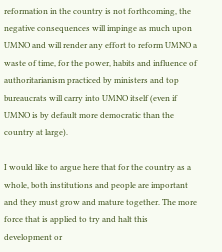reformation in the country is not forthcoming, the negative consequences will impinge as much upon UMNO and will render any effort to reform UMNO a waste of time, for the power, habits and influence of authoritarianism practiced by ministers and top bureaucrats will carry into UMNO itself (even if UMNO is by default more democratic than the country at large).

I would like to argue here that for the country as a whole, both institutions and people are important and they must grow and mature together. The more force that is applied to try and halt this development or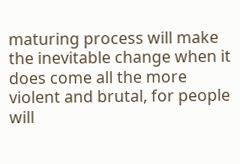maturing process will make the inevitable change when it does come all the more violent and brutal, for people will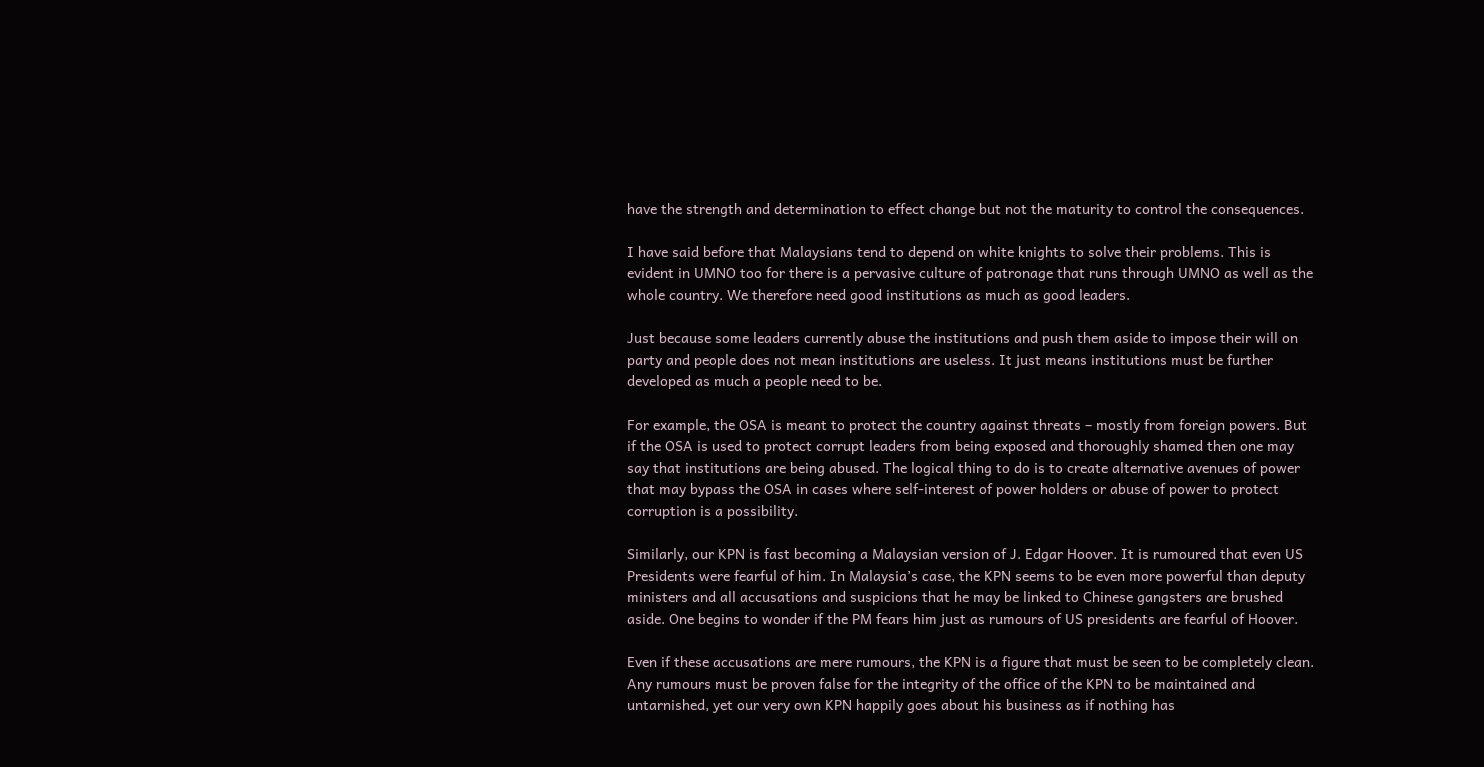have the strength and determination to effect change but not the maturity to control the consequences.

I have said before that Malaysians tend to depend on white knights to solve their problems. This is evident in UMNO too for there is a pervasive culture of patronage that runs through UMNO as well as the whole country. We therefore need good institutions as much as good leaders.

Just because some leaders currently abuse the institutions and push them aside to impose their will on party and people does not mean institutions are useless. It just means institutions must be further developed as much a people need to be.

For example, the OSA is meant to protect the country against threats – mostly from foreign powers. But if the OSA is used to protect corrupt leaders from being exposed and thoroughly shamed then one may say that institutions are being abused. The logical thing to do is to create alternative avenues of power that may bypass the OSA in cases where self-interest of power holders or abuse of power to protect corruption is a possibility.

Similarly, our KPN is fast becoming a Malaysian version of J. Edgar Hoover. It is rumoured that even US Presidents were fearful of him. In Malaysia’s case, the KPN seems to be even more powerful than deputy ministers and all accusations and suspicions that he may be linked to Chinese gangsters are brushed aside. One begins to wonder if the PM fears him just as rumours of US presidents are fearful of Hoover.

Even if these accusations are mere rumours, the KPN is a figure that must be seen to be completely clean. Any rumours must be proven false for the integrity of the office of the KPN to be maintained and untarnished, yet our very own KPN happily goes about his business as if nothing has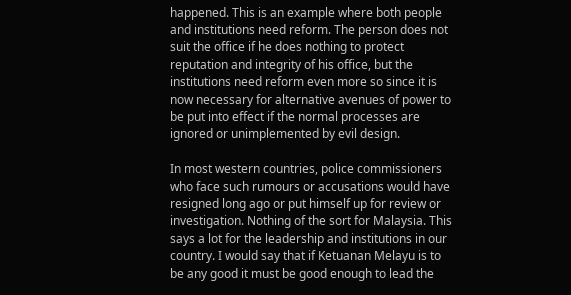happened. This is an example where both people and institutions need reform. The person does not suit the office if he does nothing to protect reputation and integrity of his office, but the institutions need reform even more so since it is now necessary for alternative avenues of power to be put into effect if the normal processes are ignored or unimplemented by evil design.

In most western countries, police commissioners who face such rumours or accusations would have resigned long ago or put himself up for review or investigation. Nothing of the sort for Malaysia. This says a lot for the leadership and institutions in our country. I would say that if Ketuanan Melayu is to be any good it must be good enough to lead the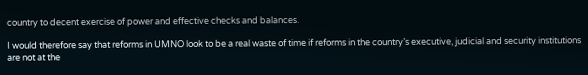country to decent exercise of power and effective checks and balances.

I would therefore say that reforms in UMNO look to be a real waste of time if reforms in the country’s executive, judicial and security institutions are not at the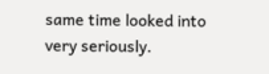same time looked into very seriously.